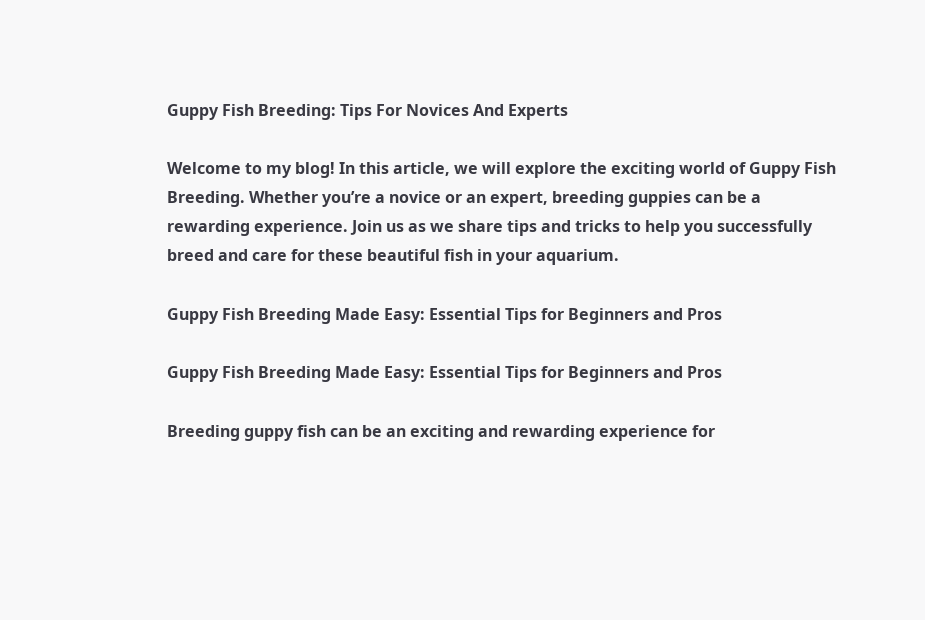Guppy Fish Breeding: Tips For Novices And Experts

Welcome to my blog! In this article, we will explore the exciting world of Guppy Fish Breeding. Whether you’re a novice or an expert, breeding guppies can be a rewarding experience. Join us as we share tips and tricks to help you successfully breed and care for these beautiful fish in your aquarium.

Guppy Fish Breeding Made Easy: Essential Tips for Beginners and Pros

Guppy Fish Breeding Made Easy: Essential Tips for Beginners and Pros

Breeding guppy fish can be an exciting and rewarding experience for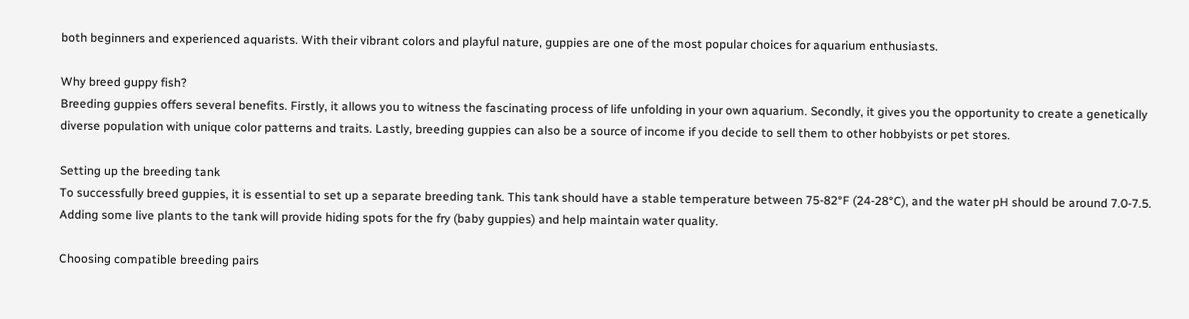both beginners and experienced aquarists. With their vibrant colors and playful nature, guppies are one of the most popular choices for aquarium enthusiasts.

Why breed guppy fish?
Breeding guppies offers several benefits. Firstly, it allows you to witness the fascinating process of life unfolding in your own aquarium. Secondly, it gives you the opportunity to create a genetically diverse population with unique color patterns and traits. Lastly, breeding guppies can also be a source of income if you decide to sell them to other hobbyists or pet stores.

Setting up the breeding tank
To successfully breed guppies, it is essential to set up a separate breeding tank. This tank should have a stable temperature between 75-82°F (24-28°C), and the water pH should be around 7.0-7.5. Adding some live plants to the tank will provide hiding spots for the fry (baby guppies) and help maintain water quality.

Choosing compatible breeding pairs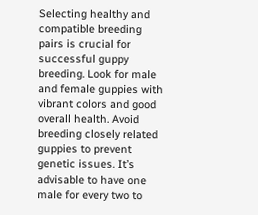Selecting healthy and compatible breeding pairs is crucial for successful guppy breeding. Look for male and female guppies with vibrant colors and good overall health. Avoid breeding closely related guppies to prevent genetic issues. It’s advisable to have one male for every two to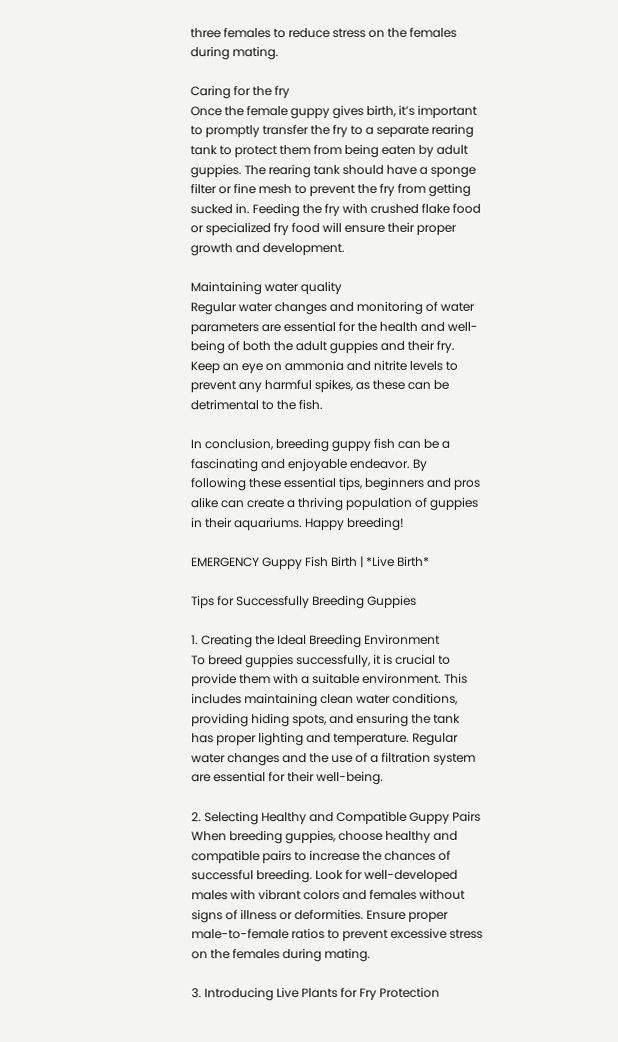three females to reduce stress on the females during mating.

Caring for the fry
Once the female guppy gives birth, it’s important to promptly transfer the fry to a separate rearing tank to protect them from being eaten by adult guppies. The rearing tank should have a sponge filter or fine mesh to prevent the fry from getting sucked in. Feeding the fry with crushed flake food or specialized fry food will ensure their proper growth and development.

Maintaining water quality
Regular water changes and monitoring of water parameters are essential for the health and well-being of both the adult guppies and their fry. Keep an eye on ammonia and nitrite levels to prevent any harmful spikes, as these can be detrimental to the fish.

In conclusion, breeding guppy fish can be a fascinating and enjoyable endeavor. By following these essential tips, beginners and pros alike can create a thriving population of guppies in their aquariums. Happy breeding!

EMERGENCY Guppy Fish Birth | *Live Birth*

Tips for Successfully Breeding Guppies

1. Creating the Ideal Breeding Environment
To breed guppies successfully, it is crucial to provide them with a suitable environment. This includes maintaining clean water conditions, providing hiding spots, and ensuring the tank has proper lighting and temperature. Regular water changes and the use of a filtration system are essential for their well-being.

2. Selecting Healthy and Compatible Guppy Pairs
When breeding guppies, choose healthy and compatible pairs to increase the chances of successful breeding. Look for well-developed males with vibrant colors and females without signs of illness or deformities. Ensure proper male-to-female ratios to prevent excessive stress on the females during mating.

3. Introducing Live Plants for Fry Protection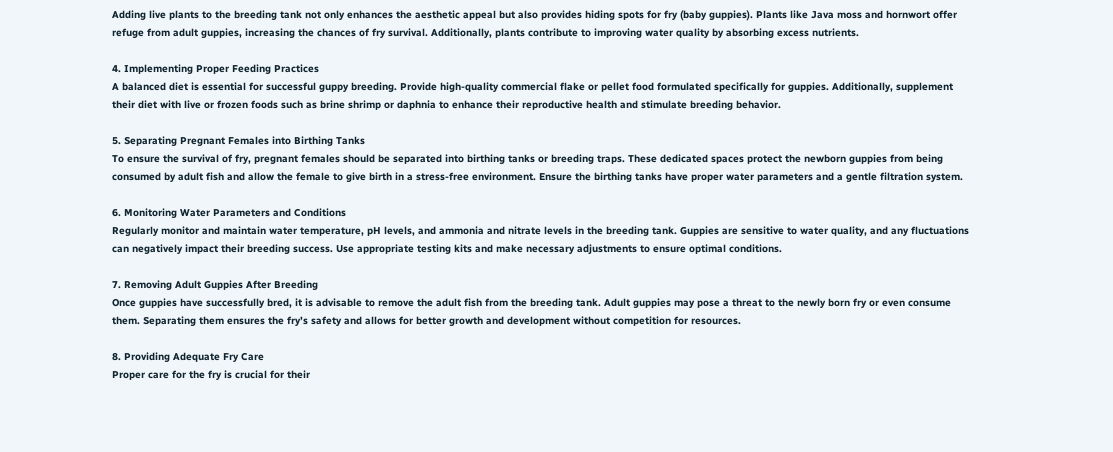Adding live plants to the breeding tank not only enhances the aesthetic appeal but also provides hiding spots for fry (baby guppies). Plants like Java moss and hornwort offer refuge from adult guppies, increasing the chances of fry survival. Additionally, plants contribute to improving water quality by absorbing excess nutrients.

4. Implementing Proper Feeding Practices
A balanced diet is essential for successful guppy breeding. Provide high-quality commercial flake or pellet food formulated specifically for guppies. Additionally, supplement their diet with live or frozen foods such as brine shrimp or daphnia to enhance their reproductive health and stimulate breeding behavior.

5. Separating Pregnant Females into Birthing Tanks
To ensure the survival of fry, pregnant females should be separated into birthing tanks or breeding traps. These dedicated spaces protect the newborn guppies from being consumed by adult fish and allow the female to give birth in a stress-free environment. Ensure the birthing tanks have proper water parameters and a gentle filtration system.

6. Monitoring Water Parameters and Conditions
Regularly monitor and maintain water temperature, pH levels, and ammonia and nitrate levels in the breeding tank. Guppies are sensitive to water quality, and any fluctuations can negatively impact their breeding success. Use appropriate testing kits and make necessary adjustments to ensure optimal conditions.

7. Removing Adult Guppies After Breeding
Once guppies have successfully bred, it is advisable to remove the adult fish from the breeding tank. Adult guppies may pose a threat to the newly born fry or even consume them. Separating them ensures the fry’s safety and allows for better growth and development without competition for resources.

8. Providing Adequate Fry Care
Proper care for the fry is crucial for their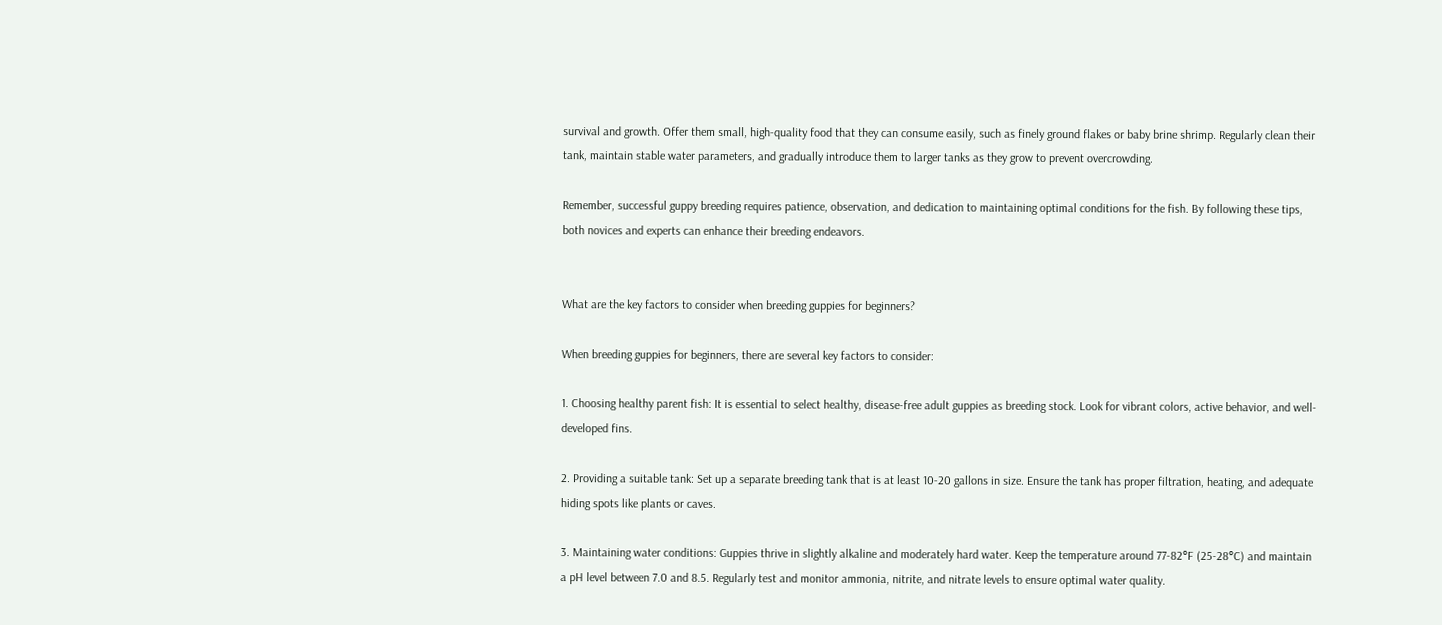survival and growth. Offer them small, high-quality food that they can consume easily, such as finely ground flakes or baby brine shrimp. Regularly clean their tank, maintain stable water parameters, and gradually introduce them to larger tanks as they grow to prevent overcrowding.

Remember, successful guppy breeding requires patience, observation, and dedication to maintaining optimal conditions for the fish. By following these tips, both novices and experts can enhance their breeding endeavors.


What are the key factors to consider when breeding guppies for beginners?

When breeding guppies for beginners, there are several key factors to consider:

1. Choosing healthy parent fish: It is essential to select healthy, disease-free adult guppies as breeding stock. Look for vibrant colors, active behavior, and well-developed fins.

2. Providing a suitable tank: Set up a separate breeding tank that is at least 10-20 gallons in size. Ensure the tank has proper filtration, heating, and adequate hiding spots like plants or caves.

3. Maintaining water conditions: Guppies thrive in slightly alkaline and moderately hard water. Keep the temperature around 77-82°F (25-28°C) and maintain a pH level between 7.0 and 8.5. Regularly test and monitor ammonia, nitrite, and nitrate levels to ensure optimal water quality.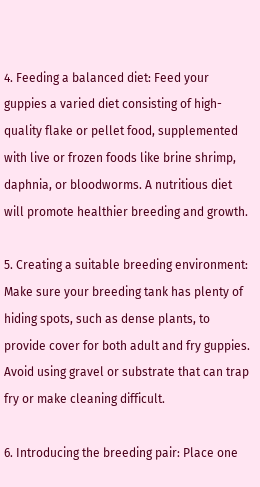4. Feeding a balanced diet: Feed your guppies a varied diet consisting of high-quality flake or pellet food, supplemented with live or frozen foods like brine shrimp, daphnia, or bloodworms. A nutritious diet will promote healthier breeding and growth.

5. Creating a suitable breeding environment: Make sure your breeding tank has plenty of hiding spots, such as dense plants, to provide cover for both adult and fry guppies. Avoid using gravel or substrate that can trap fry or make cleaning difficult.

6. Introducing the breeding pair: Place one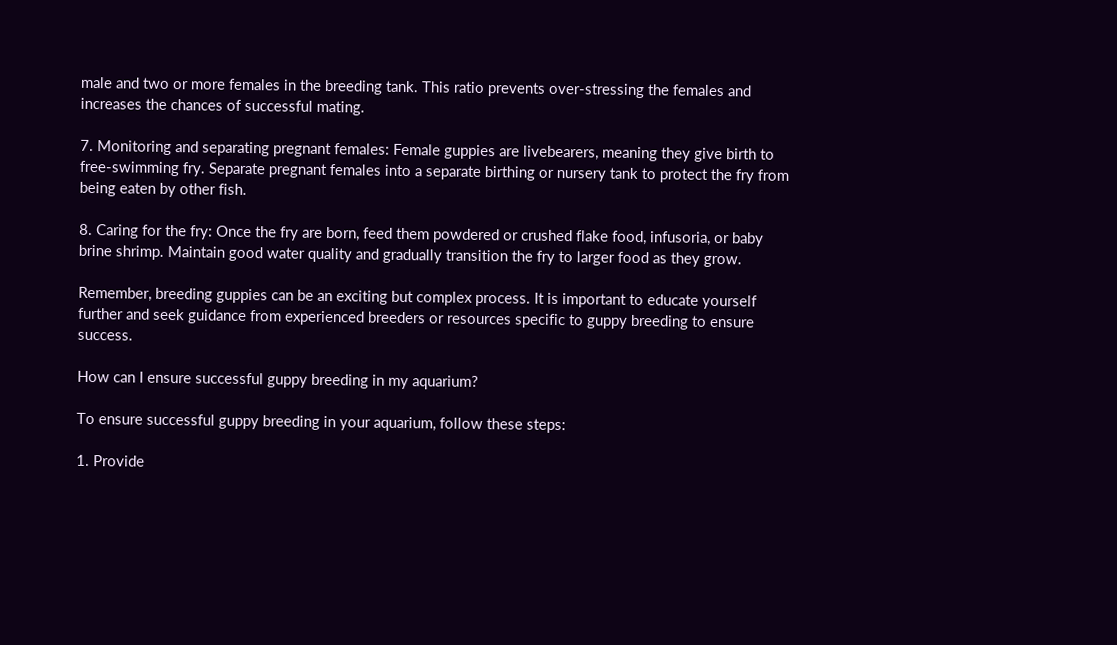male and two or more females in the breeding tank. This ratio prevents over-stressing the females and increases the chances of successful mating.

7. Monitoring and separating pregnant females: Female guppies are livebearers, meaning they give birth to free-swimming fry. Separate pregnant females into a separate birthing or nursery tank to protect the fry from being eaten by other fish.

8. Caring for the fry: Once the fry are born, feed them powdered or crushed flake food, infusoria, or baby brine shrimp. Maintain good water quality and gradually transition the fry to larger food as they grow.

Remember, breeding guppies can be an exciting but complex process. It is important to educate yourself further and seek guidance from experienced breeders or resources specific to guppy breeding to ensure success.

How can I ensure successful guppy breeding in my aquarium?

To ensure successful guppy breeding in your aquarium, follow these steps:

1. Provide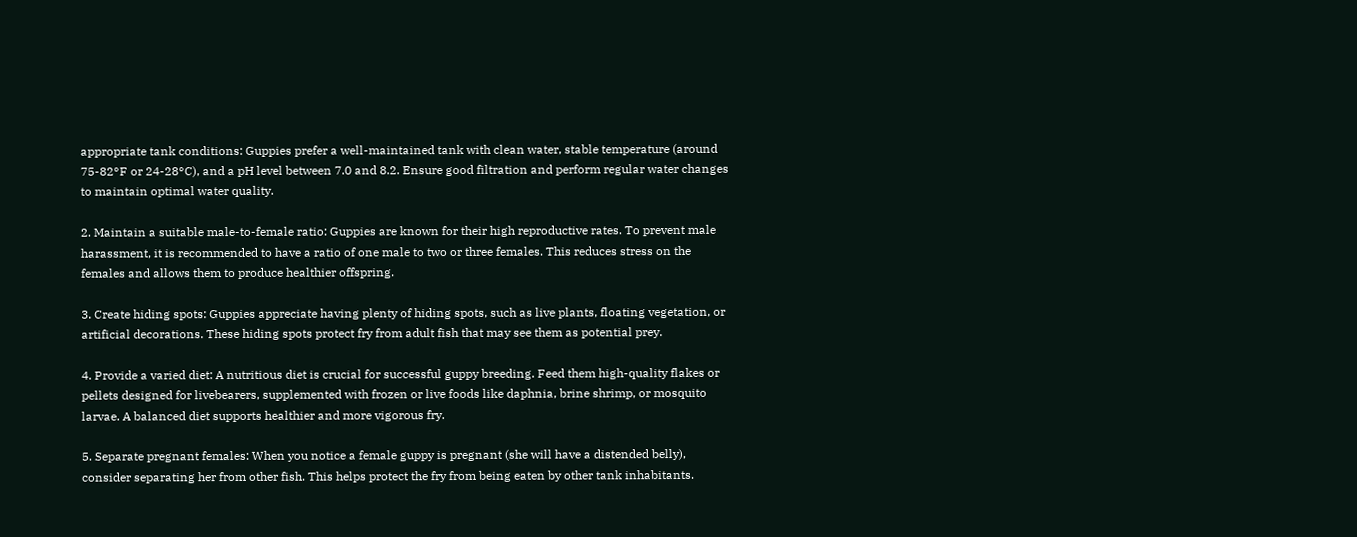appropriate tank conditions: Guppies prefer a well-maintained tank with clean water, stable temperature (around 75-82°F or 24-28°C), and a pH level between 7.0 and 8.2. Ensure good filtration and perform regular water changes to maintain optimal water quality.

2. Maintain a suitable male-to-female ratio: Guppies are known for their high reproductive rates. To prevent male harassment, it is recommended to have a ratio of one male to two or three females. This reduces stress on the females and allows them to produce healthier offspring.

3. Create hiding spots: Guppies appreciate having plenty of hiding spots, such as live plants, floating vegetation, or artificial decorations. These hiding spots protect fry from adult fish that may see them as potential prey.

4. Provide a varied diet: A nutritious diet is crucial for successful guppy breeding. Feed them high-quality flakes or pellets designed for livebearers, supplemented with frozen or live foods like daphnia, brine shrimp, or mosquito larvae. A balanced diet supports healthier and more vigorous fry.

5. Separate pregnant females: When you notice a female guppy is pregnant (she will have a distended belly), consider separating her from other fish. This helps protect the fry from being eaten by other tank inhabitants.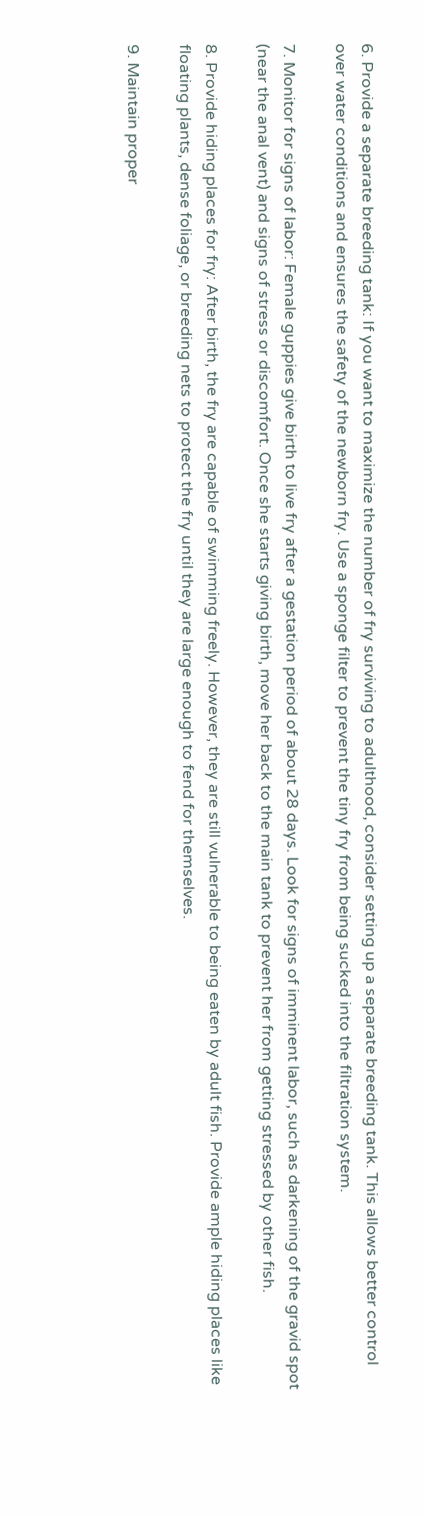6. Provide a separate breeding tank: If you want to maximize the number of fry surviving to adulthood, consider setting up a separate breeding tank. This allows better control over water conditions and ensures the safety of the newborn fry. Use a sponge filter to prevent the tiny fry from being sucked into the filtration system.

7. Monitor for signs of labor: Female guppies give birth to live fry after a gestation period of about 28 days. Look for signs of imminent labor, such as darkening of the gravid spot (near the anal vent) and signs of stress or discomfort. Once she starts giving birth, move her back to the main tank to prevent her from getting stressed by other fish.

8. Provide hiding places for fry: After birth, the fry are capable of swimming freely. However, they are still vulnerable to being eaten by adult fish. Provide ample hiding places like floating plants, dense foliage, or breeding nets to protect the fry until they are large enough to fend for themselves.

9. Maintain proper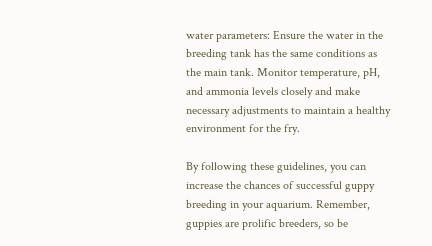water parameters: Ensure the water in the breeding tank has the same conditions as the main tank. Monitor temperature, pH, and ammonia levels closely and make necessary adjustments to maintain a healthy environment for the fry.

By following these guidelines, you can increase the chances of successful guppy breeding in your aquarium. Remember, guppies are prolific breeders, so be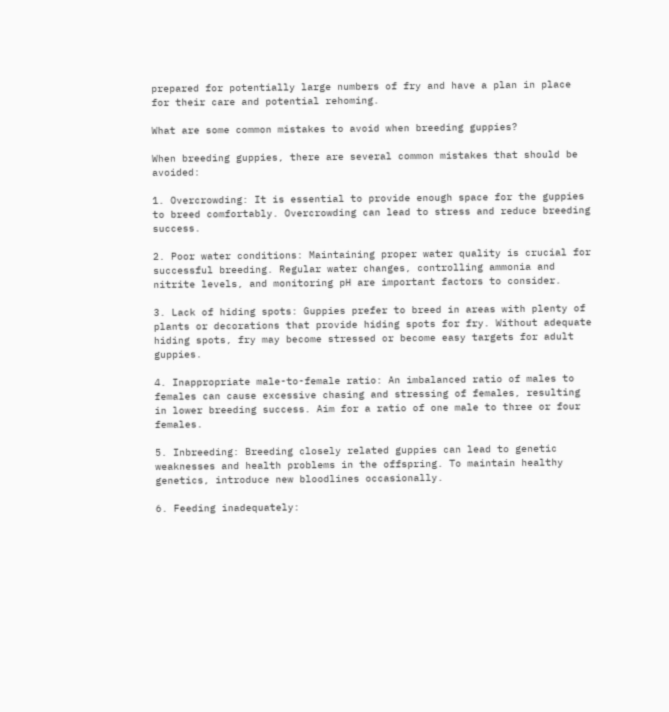prepared for potentially large numbers of fry and have a plan in place for their care and potential rehoming.

What are some common mistakes to avoid when breeding guppies?

When breeding guppies, there are several common mistakes that should be avoided:

1. Overcrowding: It is essential to provide enough space for the guppies to breed comfortably. Overcrowding can lead to stress and reduce breeding success.

2. Poor water conditions: Maintaining proper water quality is crucial for successful breeding. Regular water changes, controlling ammonia and nitrite levels, and monitoring pH are important factors to consider.

3. Lack of hiding spots: Guppies prefer to breed in areas with plenty of plants or decorations that provide hiding spots for fry. Without adequate hiding spots, fry may become stressed or become easy targets for adult guppies.

4. Inappropriate male-to-female ratio: An imbalanced ratio of males to females can cause excessive chasing and stressing of females, resulting in lower breeding success. Aim for a ratio of one male to three or four females.

5. Inbreeding: Breeding closely related guppies can lead to genetic weaknesses and health problems in the offspring. To maintain healthy genetics, introduce new bloodlines occasionally.

6. Feeding inadequately: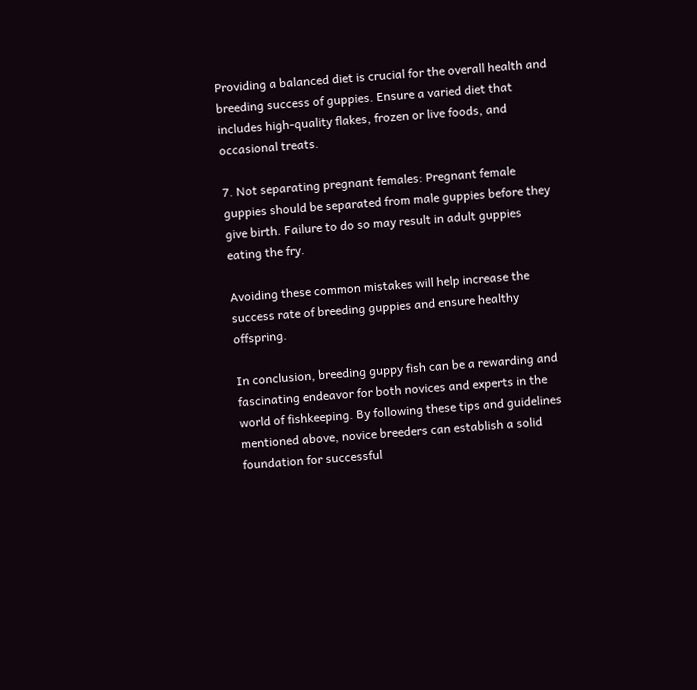Providing a balanced diet is crucial for the overall health and breeding success of guppies. Ensure a varied diet that includes high-quality flakes, frozen or live foods, and occasional treats.

7. Not separating pregnant females: Pregnant female guppies should be separated from male guppies before they give birth. Failure to do so may result in adult guppies eating the fry.

Avoiding these common mistakes will help increase the success rate of breeding guppies and ensure healthy offspring.

In conclusion, breeding guppy fish can be a rewarding and fascinating endeavor for both novices and experts in the world of fishkeeping. By following these tips and guidelines mentioned above, novice breeders can establish a solid foundation for successful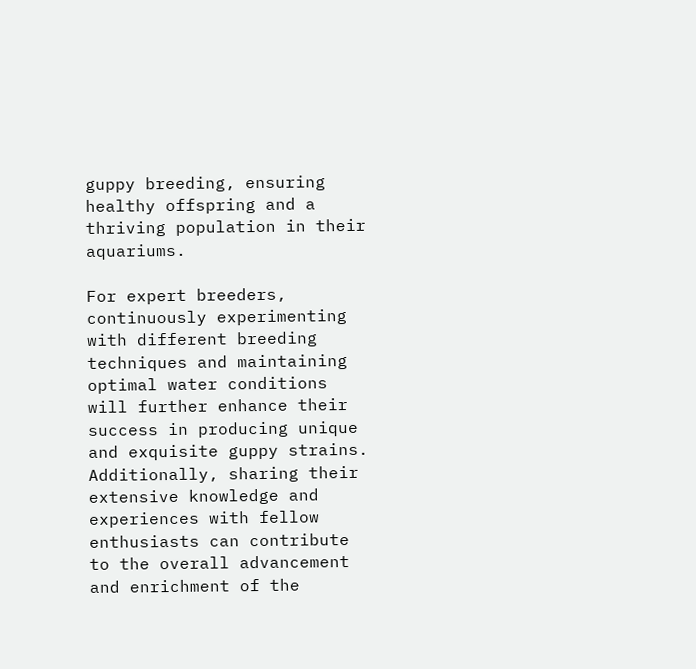guppy breeding, ensuring healthy offspring and a thriving population in their aquariums.

For expert breeders, continuously experimenting with different breeding techniques and maintaining optimal water conditions will further enhance their success in producing unique and exquisite guppy strains. Additionally, sharing their extensive knowledge and experiences with fellow enthusiasts can contribute to the overall advancement and enrichment of the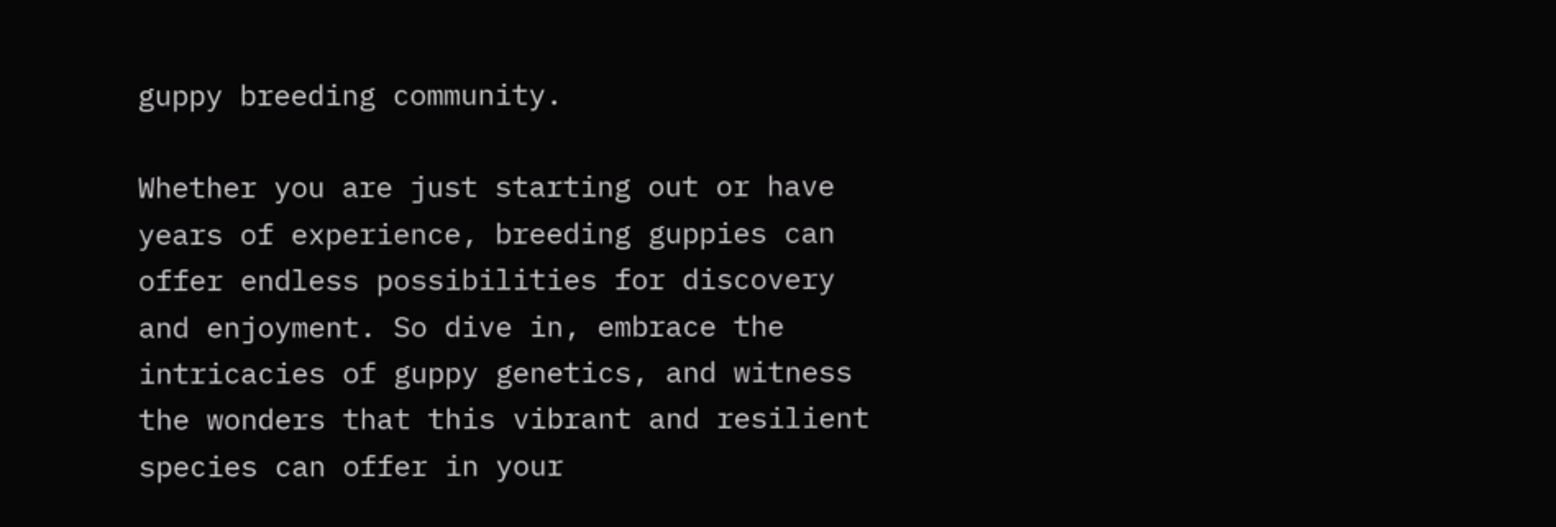guppy breeding community.

Whether you are just starting out or have years of experience, breeding guppies can offer endless possibilities for discovery and enjoyment. So dive in, embrace the intricacies of guppy genetics, and witness the wonders that this vibrant and resilient species can offer in your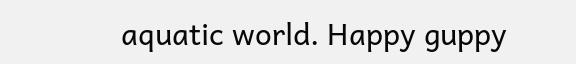aquatic world. Happy guppy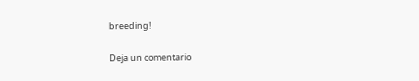breeding!

Deja un comentario